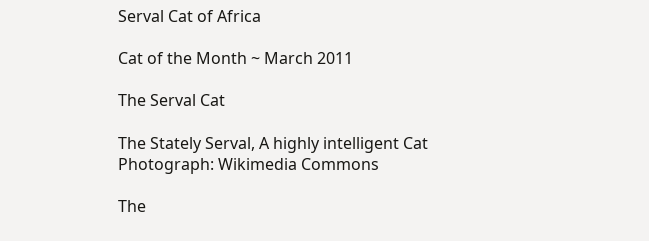Serval Cat of Africa

Cat of the Month ~ March 2011

The Serval Cat

The Stately Serval, A highly intelligent Cat
Photograph: Wikimedia Commons

The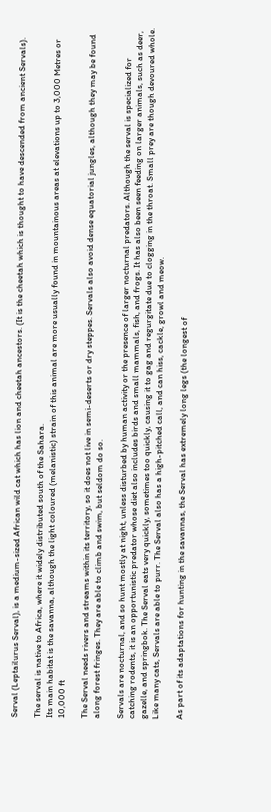Serval (Leptailurus Serval), is a medium-sized African wild cat which has lion and cheetah ancestors. (It is the cheetah which is thought to have descended from ancient Servals).

The serval is native to Africa, where it widely distributed south of the Sahara.
Its main habitat is the savanna, although the light coloured (melanistic) strain of this animal are more usually found in mountainous areas at elevations up to 3,000 Metres or 10,000 ft

The Serval needs rivers and streams within its territory, so it does not live in semi-deserts or dry steppes. Servals also avoid dense equatorial jungles, although they may be found along forest fringes. They are able to climb and swim, but seldom do so.

Servals are nocturnal, and so hunt mostly at night, unless disturbed by human activity or the presence of larger nocturnal predators. Although the serval is specialized for catching rodents, it is an opportunistic predator whose diet also includes birds and small mammals, fish, and frogs. It has also been seen feeding on larger animals, such as deer, gazelle, and springbok. The Serval eats very quickly, sometimes too quickly, causing it to gag and regurgitate due to clogging in the throat. Small prey are though devoured whole. Like many cats, Servals are able to purr. The Serval also has a high-pitched call, and can hiss, cackle, growl and meow.

As part of its adaptations for hunting in the savannas, the Serval has extremely long legs (the longest of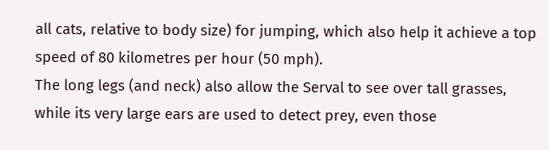all cats, relative to body size) for jumping, which also help it achieve a top speed of 80 kilometres per hour (50 mph).
The long legs (and neck) also allow the Serval to see over tall grasses, while its very large ears are used to detect prey, even those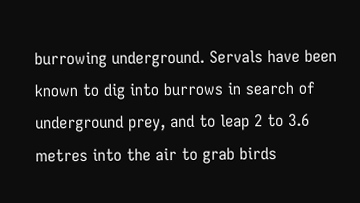burrowing underground. Servals have been known to dig into burrows in search of underground prey, and to leap 2 to 3.6 metres into the air to grab birds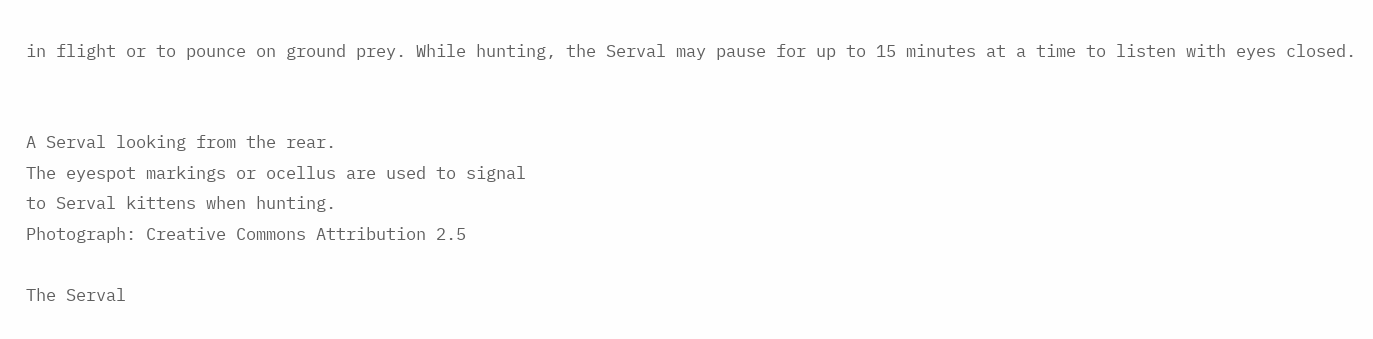in flight or to pounce on ground prey. While hunting, the Serval may pause for up to 15 minutes at a time to listen with eyes closed.


A Serval looking from the rear.
The eyespot markings or ocellus are used to signal
to Serval kittens when hunting.
Photograph: Creative Commons Attribution 2.5

The Serval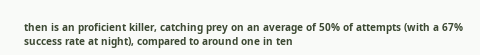then is an proficient killer, catching prey on an average of 50% of attempts (with a 67% success rate at night), compared to around one in ten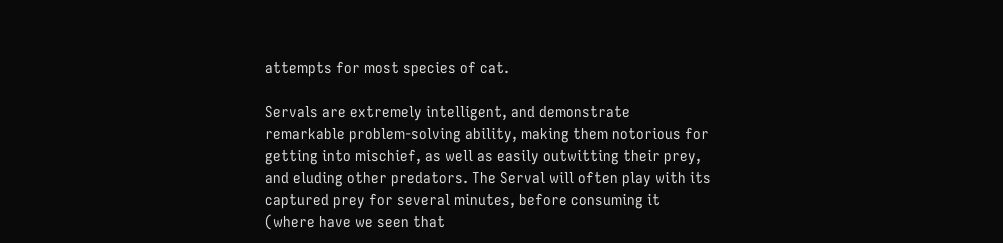attempts for most species of cat.

Servals are extremely intelligent, and demonstrate remarkable problem-solving ability, making them notorious for getting into mischief, as well as easily outwitting their prey, and eluding other predators. The Serval will often play with its captured prey for several minutes, before consuming it (where have we seen that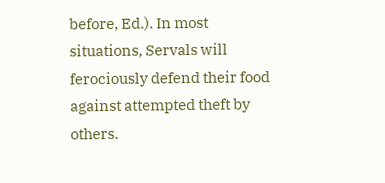before, Ed.). In most situations, Servals will ferociously defend their food against attempted theft by others.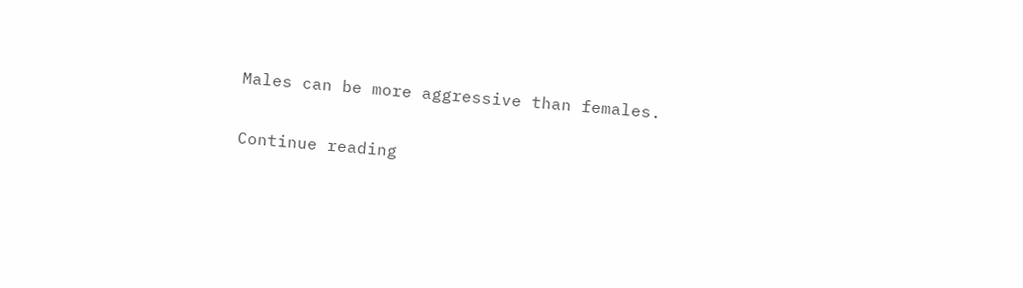Males can be more aggressive than females.

Continue reading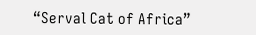“Serval Cat of Africa”